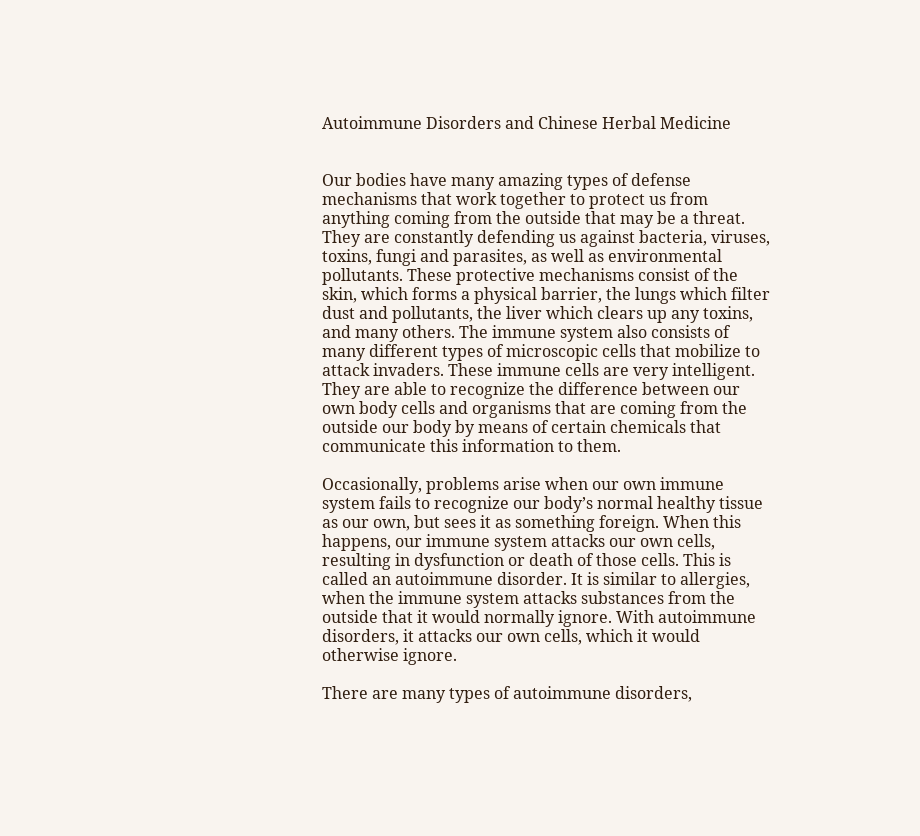Autoimmune Disorders and Chinese Herbal Medicine


Our bodies have many amazing types of defense mechanisms that work together to protect us from anything coming from the outside that may be a threat. They are constantly defending us against bacteria, viruses, toxins, fungi and parasites, as well as environmental pollutants. These protective mechanisms consist of the skin, which forms a physical barrier, the lungs which filter dust and pollutants, the liver which clears up any toxins, and many others. The immune system also consists of many different types of microscopic cells that mobilize to attack invaders. These immune cells are very intelligent. They are able to recognize the difference between our own body cells and organisms that are coming from the outside our body by means of certain chemicals that communicate this information to them.

Occasionally, problems arise when our own immune system fails to recognize our body’s normal healthy tissue as our own, but sees it as something foreign. When this happens, our immune system attacks our own cells, resulting in dysfunction or death of those cells. This is called an autoimmune disorder. It is similar to allergies, when the immune system attacks substances from the outside that it would normally ignore. With autoimmune disorders, it attacks our own cells, which it would otherwise ignore.

There are many types of autoimmune disorders,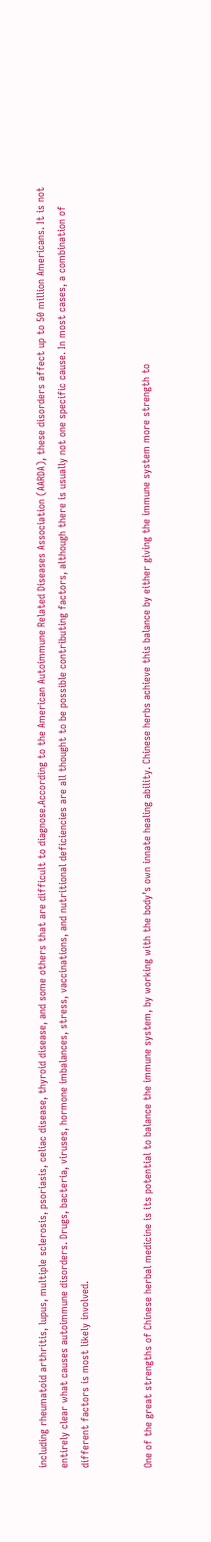including rheumatoid arthritis, lupus, multiple sclerosis, psoriasis, celiac disease, thyroid disease, and some others that are difficult to diagnose.According to the American Autoimmune Related Diseases Association (AARDA), these disorders affect up to 50 million Americans. It is not entirely clear what causes autoimmune disorders. Drugs, bacteria, viruses, hormone imbalances, stress, vaccinations, and nutritional deficiencies are all thought to be possible contributing factors, although there is usually not one specific cause. In most cases, a combination of different factors is most likely involved.


One of the great strengths of Chinese herbal medicine is its potential to balance the immune system, by working with the body’s own innate healing ability. Chinese herbs achieve this balance by either giving the immune system more strength to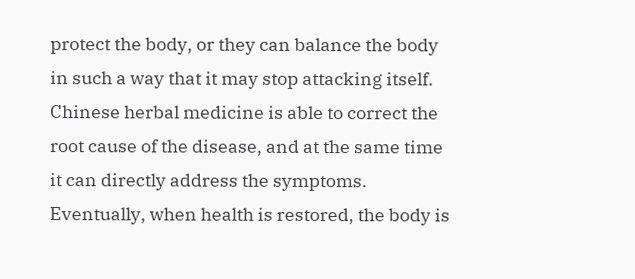protect the body, or they can balance the body in such a way that it may stop attacking itself. Chinese herbal medicine is able to correct the root cause of the disease, and at the same time it can directly address the symptoms. Eventually, when health is restored, the body is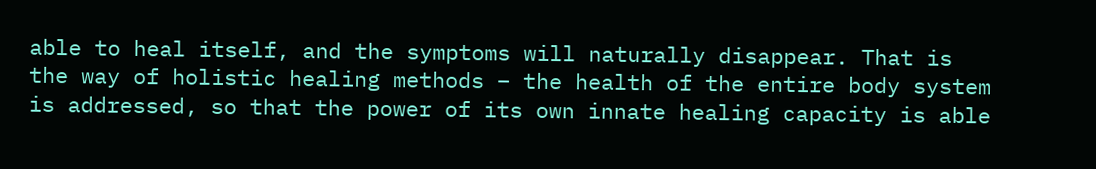able to heal itself, and the symptoms will naturally disappear. That is the way of holistic healing methods – the health of the entire body system is addressed, so that the power of its own innate healing capacity is able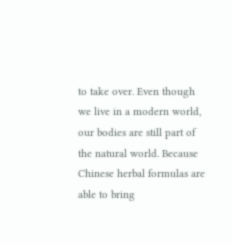to take over. Even though we live in a modern world, our bodies are still part of the natural world. Because Chinese herbal formulas are able to bring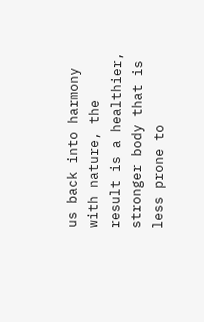us back into harmony with nature, the result is a healthier, stronger body that is less prone to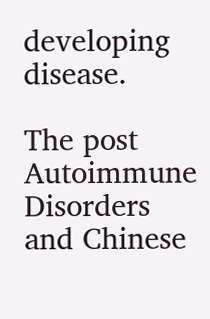developing disease.

The post Autoimmune Disorders and Chinese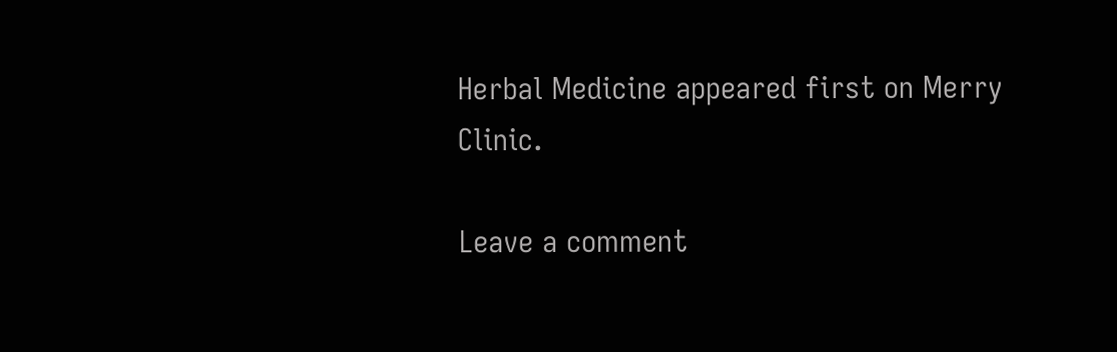Herbal Medicine appeared first on Merry Clinic.

Leave a comment